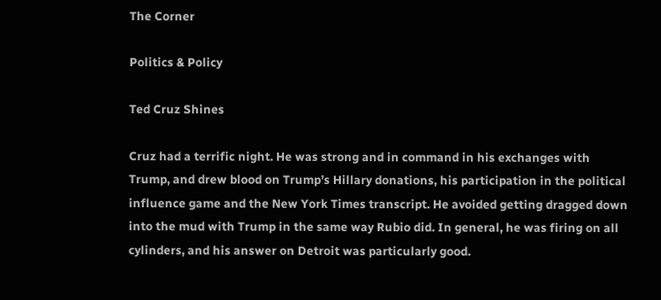The Corner

Politics & Policy

Ted Cruz Shines

Cruz had a terrific night. He was strong and in command in his exchanges with Trump, and drew blood on Trump’s Hillary donations, his participation in the political influence game and the New York Times transcript. He avoided getting dragged down into the mud with Trump in the same way Rubio did. In general, he was firing on all cylinders, and his answer on Detroit was particularly good.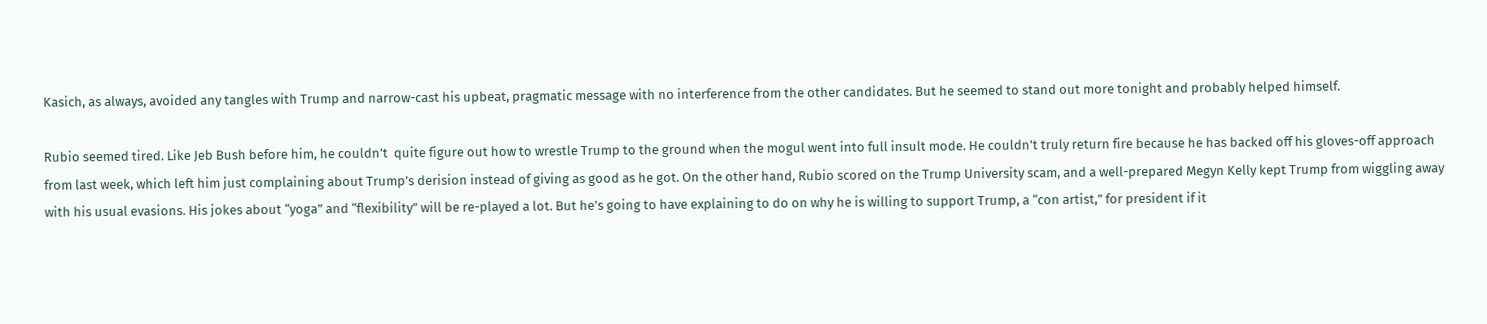Kasich, as always, avoided any tangles with Trump and narrow-cast his upbeat, pragmatic message with no interference from the other candidates. But he seemed to stand out more tonight and probably helped himself.

Rubio seemed tired. Like Jeb Bush before him, he couldn’t  quite figure out how to wrestle Trump to the ground when the mogul went into full insult mode. He couldn’t truly return fire because he has backed off his gloves-off approach from last week, which left him just complaining about Trump’s derision instead of giving as good as he got. On the other hand, Rubio scored on the Trump University scam, and a well-prepared Megyn Kelly kept Trump from wiggling away with his usual evasions. His jokes about “yoga” and “flexibility” will be re-played a lot. But he’s going to have explaining to do on why he is willing to support Trump, a “con artist,” for president if it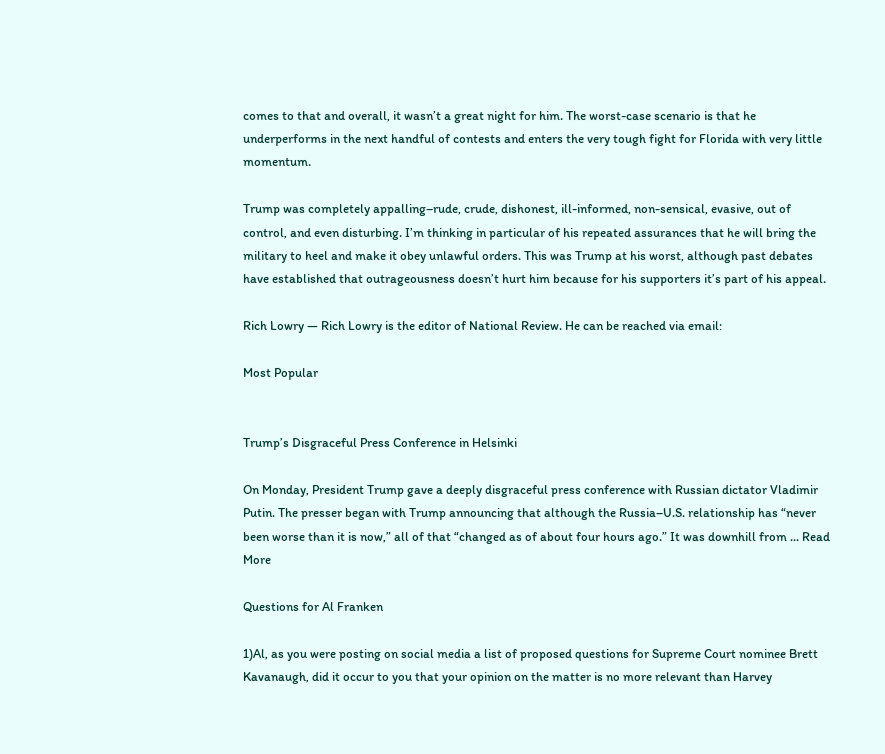comes to that and overall, it wasn’t a great night for him. The worst-case scenario is that he underperforms in the next handful of contests and enters the very tough fight for Florida with very little momentum.

Trump was completely appalling–rude, crude, dishonest, ill-informed, non-sensical, evasive, out of control, and even disturbing. I’m thinking in particular of his repeated assurances that he will bring the military to heel and make it obey unlawful orders. This was Trump at his worst, although past debates have established that outrageousness doesn’t hurt him because for his supporters it’s part of his appeal.

Rich Lowry — Rich Lowry is the editor of National Review. He can be reached via email:

Most Popular


Trump’s Disgraceful Press Conference in Helsinki

On Monday, President Trump gave a deeply disgraceful press conference with Russian dictator Vladimir Putin. The presser began with Trump announcing that although the Russia–U.S. relationship has “never been worse than it is now,” all of that “changed as of about four hours ago.” It was downhill from ... Read More

Questions for Al Franken

1)Al, as you were posting on social media a list of proposed questions for Supreme Court nominee Brett Kavanaugh, did it occur to you that your opinion on the matter is no more relevant than Harvey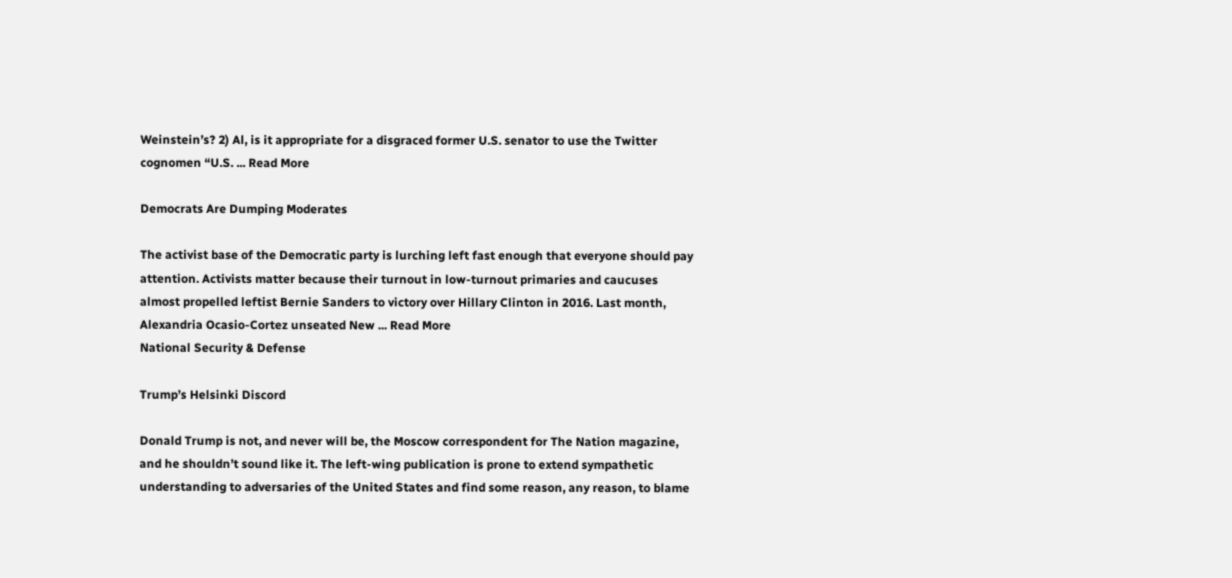Weinstein’s? 2) Al, is it appropriate for a disgraced former U.S. senator to use the Twitter cognomen “U.S. ... Read More

Democrats Are Dumping Moderates

The activist base of the Democratic party is lurching left fast enough that everyone should pay attention. Activists matter because their turnout in low-turnout primaries and caucuses almost propelled leftist Bernie Sanders to victory over Hillary Clinton in 2016. Last month, Alexandria Ocasio-Cortez unseated New ... Read More
National Security & Defense

Trump’s Helsinki Discord

Donald Trump is not, and never will be, the Moscow correspondent for The Nation magazine, and he shouldn’t sound like it. The left-wing publication is prone to extend sympathetic understanding to adversaries of the United States and find some reason, any reason, to blame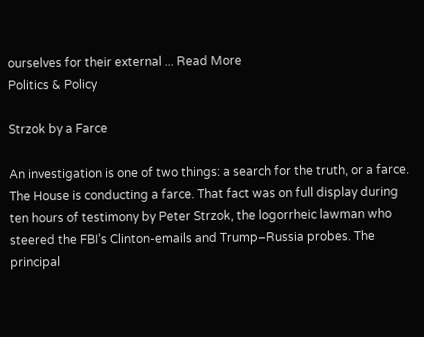ourselves for their external ... Read More
Politics & Policy

Strzok by a Farce

An investigation is one of two things: a search for the truth, or a farce. The House is conducting a farce. That fact was on full display during ten hours of testimony by Peter Strzok, the logorrheic lawman who steered the FBI’s Clinton-emails and Trump–Russia probes. The principal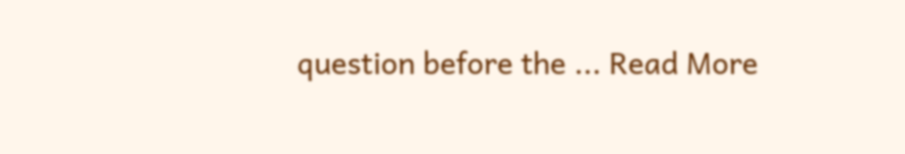question before the ... Read More